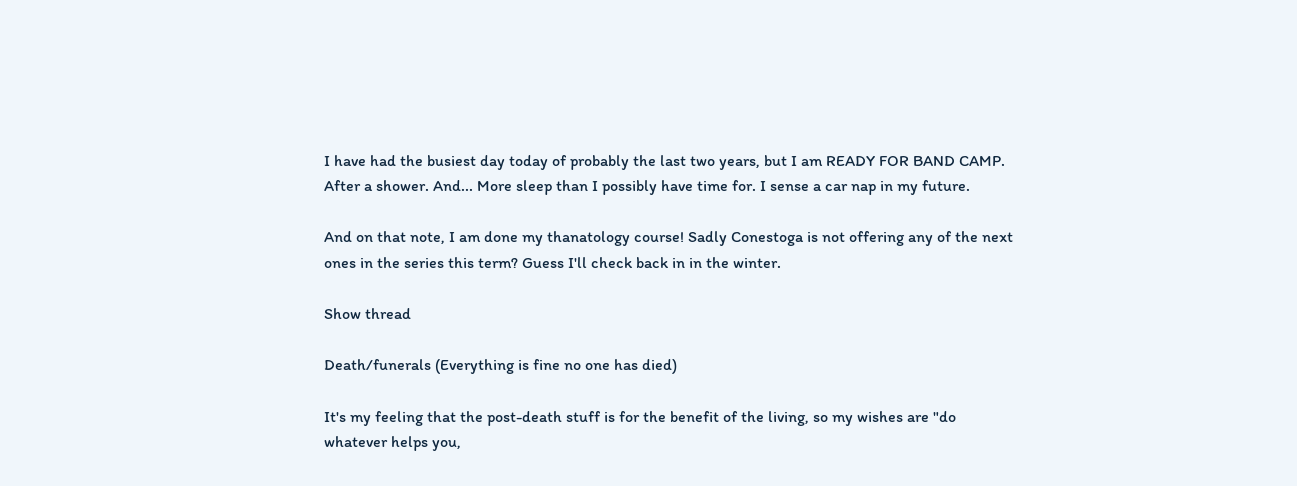I have had the busiest day today of probably the last two years, but I am READY FOR BAND CAMP. After a shower. And... More sleep than I possibly have time for. I sense a car nap in my future.

And on that note, I am done my thanatology course! Sadly Conestoga is not offering any of the next ones in the series this term? Guess I'll check back in in the winter.

Show thread

Death/funerals (Everything is fine no one has died)

It's my feeling that the post-death stuff is for the benefit of the living, so my wishes are "do whatever helps you,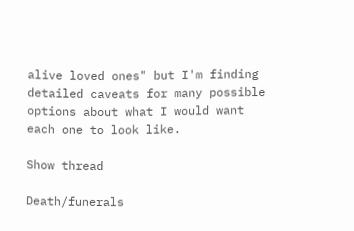alive loved ones" but I'm finding detailed caveats for many possible options about what I would want each one to look like.

Show thread

Death/funerals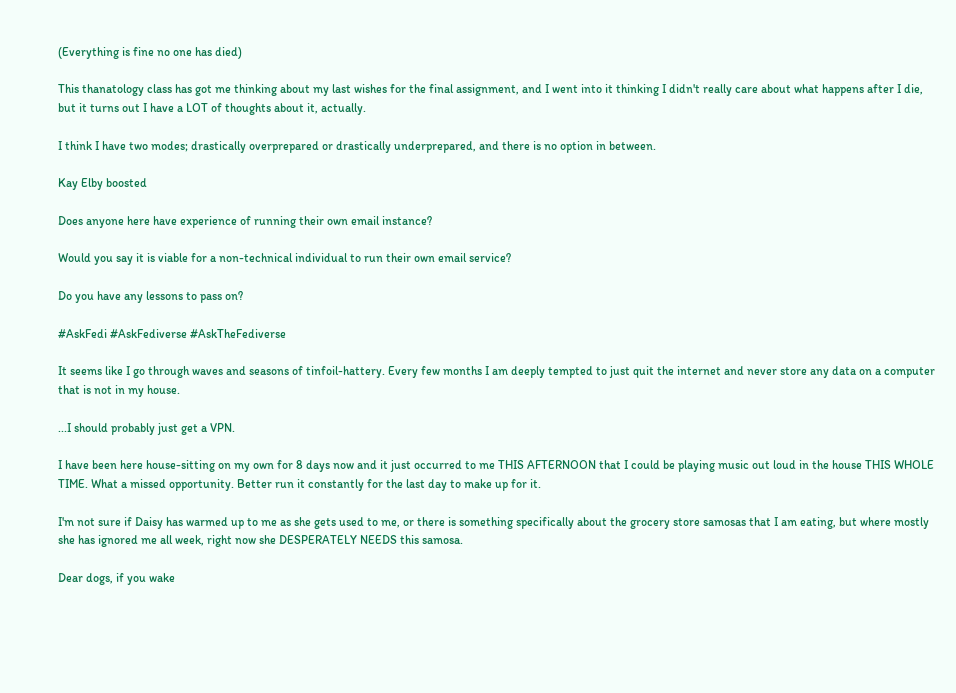(Everything is fine no one has died)

This thanatology class has got me thinking about my last wishes for the final assignment, and I went into it thinking I didn't really care about what happens after I die, but it turns out I have a LOT of thoughts about it, actually.

I think I have two modes; drastically overprepared or drastically underprepared, and there is no option in between.

Kay Elby boosted

Does anyone here have experience of running their own email instance?

Would you say it is viable for a non-technical individual to run their own email service?

Do you have any lessons to pass on?

#AskFedi #AskFediverse #AskTheFediverse

It seems like I go through waves and seasons of tinfoil-hattery. Every few months I am deeply tempted to just quit the internet and never store any data on a computer that is not in my house.

...I should probably just get a VPN.

I have been here house-sitting on my own for 8 days now and it just occurred to me THIS AFTERNOON that I could be playing music out loud in the house THIS WHOLE TIME. What a missed opportunity. Better run it constantly for the last day to make up for it.

I'm not sure if Daisy has warmed up to me as she gets used to me, or there is something specifically about the grocery store samosas that I am eating, but where mostly she has ignored me all week, right now she DESPERATELY NEEDS this samosa.

Dear dogs, if you wake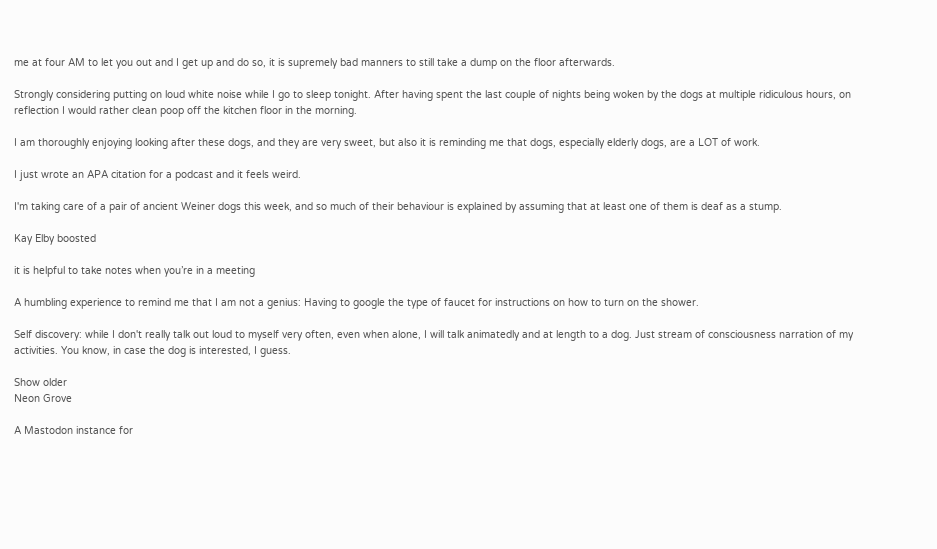me at four AM to let you out and I get up and do so, it is supremely bad manners to still take a dump on the floor afterwards.

Strongly considering putting on loud white noise while I go to sleep tonight. After having spent the last couple of nights being woken by the dogs at multiple ridiculous hours, on reflection I would rather clean poop off the kitchen floor in the morning.

I am thoroughly enjoying looking after these dogs, and they are very sweet, but also it is reminding me that dogs, especially elderly dogs, are a LOT of work.

I just wrote an APA citation for a podcast and it feels weird.

I'm taking care of a pair of ancient Weiner dogs this week, and so much of their behaviour is explained by assuming that at least one of them is deaf as a stump.

Kay Elby boosted

it is helpful to take notes when you’re in a meeting

A humbling experience to remind me that I am not a genius: Having to google the type of faucet for instructions on how to turn on the shower.

Self discovery: while I don't really talk out loud to myself very often, even when alone, I will talk animatedly and at length to a dog. Just stream of consciousness narration of my activities. You know, in case the dog is interested, I guess.

Show older
Neon Grove

A Mastodon instance for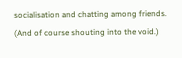socialisation and chatting among friends. (And of course shouting into the void.)